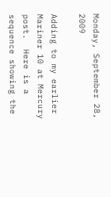Monday, September 28, 2009

Adding to my earlier Mariner 10 at Mercury post.  Here is a sequence showing the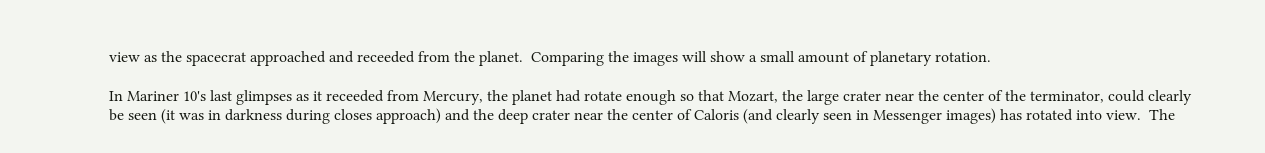view as the spacecrat approached and receeded from the planet.  Comparing the images will show a small amount of planetary rotation.

In Mariner 10's last glimpses as it receeded from Mercury, the planet had rotate enough so that Mozart, the large crater near the center of the terminator, could clearly be seen (it was in darkness during closes approach) and the deep crater near the center of Caloris (and clearly seen in Messenger images) has rotated into view.  The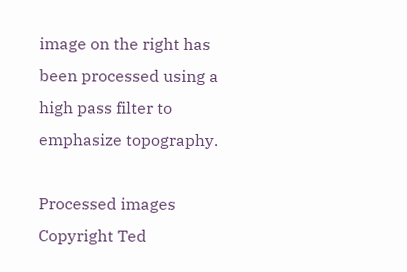image on the right has been processed using a high pass filter to emphasize topography.

Processed images Copyright Ted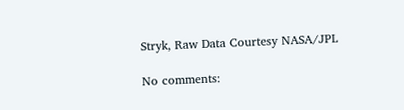Stryk, Raw Data Courtesy NASA/JPL

No comments: